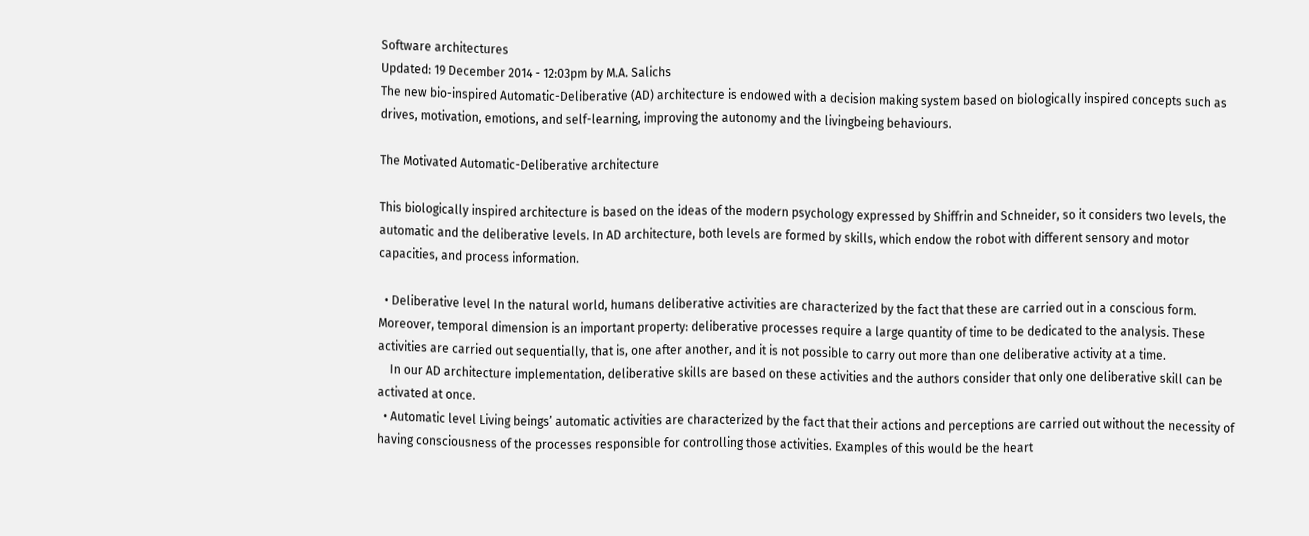Software architectures
Updated: 19 December 2014 - 12:03pm by M.A. Salichs
The new bio-inspired Automatic-Deliberative (AD) architecture is endowed with a decision making system based on biologically inspired concepts such as drives, motivation, emotions, and self-learning, improving the autonomy and the livingbeing behaviours.

The Motivated Automatic-Deliberative architecture

This biologically inspired architecture is based on the ideas of the modern psychology expressed by Shiffrin and Schneider, so it considers two levels, the automatic and the deliberative levels. In AD architecture, both levels are formed by skills, which endow the robot with different sensory and motor capacities, and process information.

  • Deliberative level In the natural world, humans deliberative activities are characterized by the fact that these are carried out in a conscious form. Moreover, temporal dimension is an important property: deliberative processes require a large quantity of time to be dedicated to the analysis. These activities are carried out sequentially, that is, one after another, and it is not possible to carry out more than one deliberative activity at a time.
    In our AD architecture implementation, deliberative skills are based on these activities and the authors consider that only one deliberative skill can be activated at once.
  • Automatic level Living beings’ automatic activities are characterized by the fact that their actions and perceptions are carried out without the necessity of having consciousness of the processes responsible for controlling those activities. Examples of this would be the heart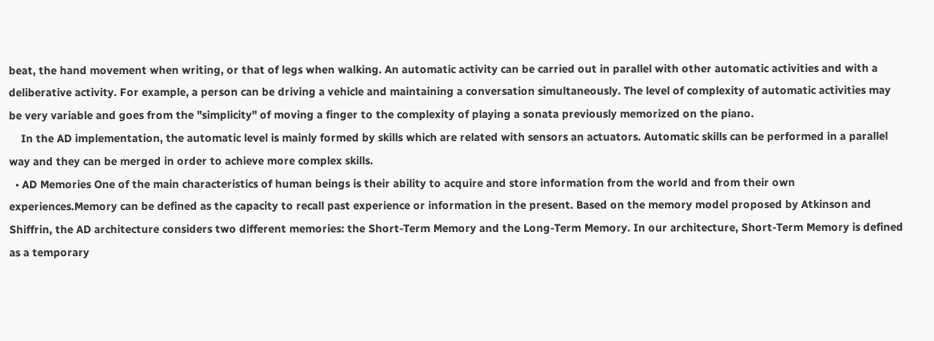beat, the hand movement when writing, or that of legs when walking. An automatic activity can be carried out in parallel with other automatic activities and with a deliberative activity. For example, a person can be driving a vehicle and maintaining a conversation simultaneously. The level of complexity of automatic activities may be very variable and goes from the "simplicity" of moving a finger to the complexity of playing a sonata previously memorized on the piano.
    In the AD implementation, the automatic level is mainly formed by skills which are related with sensors an actuators. Automatic skills can be performed in a parallel way and they can be merged in order to achieve more complex skills.
  • AD Memories One of the main characteristics of human beings is their ability to acquire and store information from the world and from their own experiences.Memory can be defined as the capacity to recall past experience or information in the present. Based on the memory model proposed by Atkinson and Shiffrin, the AD architecture considers two different memories: the Short-Term Memory and the Long-Term Memory. In our architecture, Short-Term Memory is defined as a temporary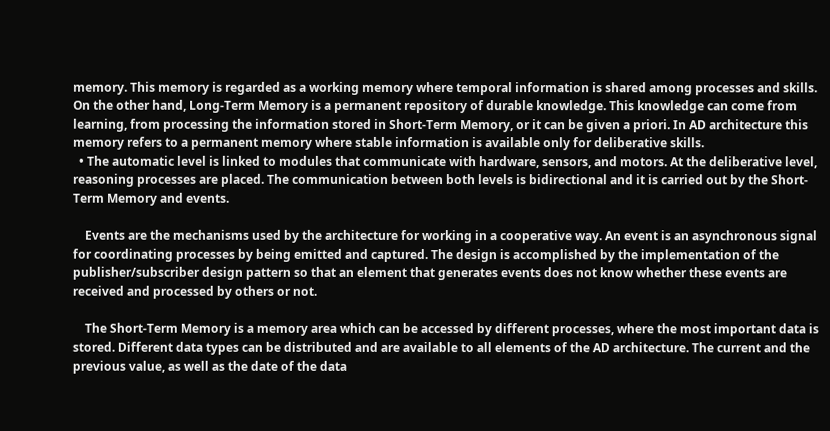memory. This memory is regarded as a working memory where temporal information is shared among processes and skills. On the other hand, Long-Term Memory is a permanent repository of durable knowledge. This knowledge can come from learning, from processing the information stored in Short-Term Memory, or it can be given a priori. In AD architecture this memory refers to a permanent memory where stable information is available only for deliberative skills.
  • The automatic level is linked to modules that communicate with hardware, sensors, and motors. At the deliberative level, reasoning processes are placed. The communication between both levels is bidirectional and it is carried out by the Short-Term Memory and events.

    Events are the mechanisms used by the architecture for working in a cooperative way. An event is an asynchronous signal for coordinating processes by being emitted and captured. The design is accomplished by the implementation of the publisher/subscriber design pattern so that an element that generates events does not know whether these events are received and processed by others or not.

    The Short-Term Memory is a memory area which can be accessed by different processes, where the most important data is stored. Different data types can be distributed and are available to all elements of the AD architecture. The current and the previous value, as well as the date of the data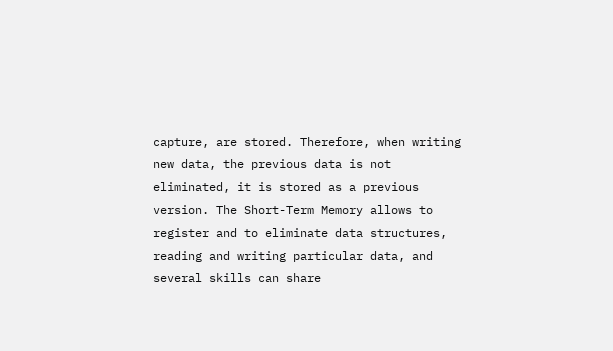capture, are stored. Therefore, when writing new data, the previous data is not eliminated, it is stored as a previous version. The Short-Term Memory allows to register and to eliminate data structures, reading and writing particular data, and several skills can share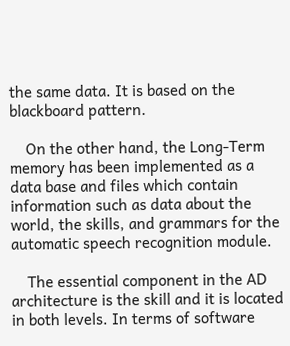the same data. It is based on the blackboard pattern.

    On the other hand, the Long-Term memory has been implemented as a data base and files which contain information such as data about the world, the skills, and grammars for the automatic speech recognition module.

    The essential component in the AD architecture is the skill and it is located in both levels. In terms of software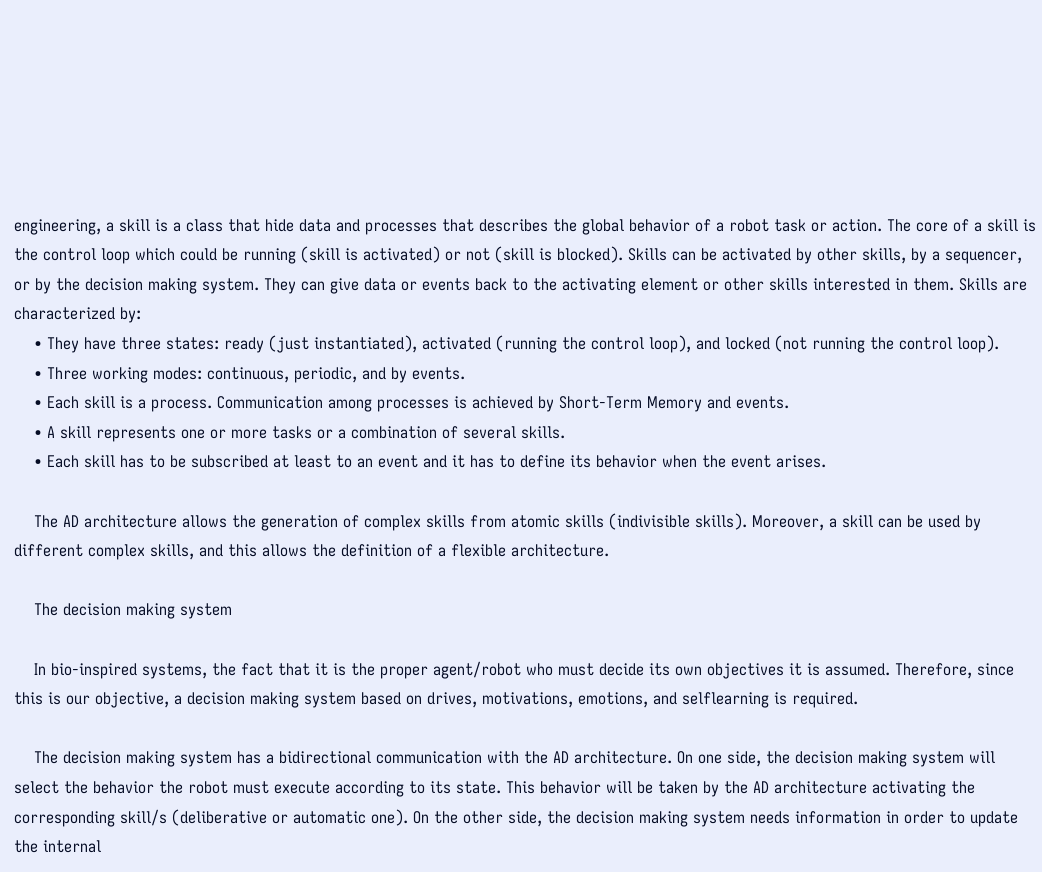engineering, a skill is a class that hide data and processes that describes the global behavior of a robot task or action. The core of a skill is the control loop which could be running (skill is activated) or not (skill is blocked). Skills can be activated by other skills, by a sequencer, or by the decision making system. They can give data or events back to the activating element or other skills interested in them. Skills are characterized by:
    • They have three states: ready (just instantiated), activated (running the control loop), and locked (not running the control loop).
    • Three working modes: continuous, periodic, and by events.
    • Each skill is a process. Communication among processes is achieved by Short-Term Memory and events.
    • A skill represents one or more tasks or a combination of several skills.
    • Each skill has to be subscribed at least to an event and it has to define its behavior when the event arises.

    The AD architecture allows the generation of complex skills from atomic skills (indivisible skills). Moreover, a skill can be used by different complex skills, and this allows the definition of a flexible architecture.

    The decision making system

    In bio-inspired systems, the fact that it is the proper agent/robot who must decide its own objectives it is assumed. Therefore, since this is our objective, a decision making system based on drives, motivations, emotions, and selflearning is required.

    The decision making system has a bidirectional communication with the AD architecture. On one side, the decision making system will select the behavior the robot must execute according to its state. This behavior will be taken by the AD architecture activating the corresponding skill/s (deliberative or automatic one). On the other side, the decision making system needs information in order to update the internal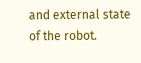and external state of the robot.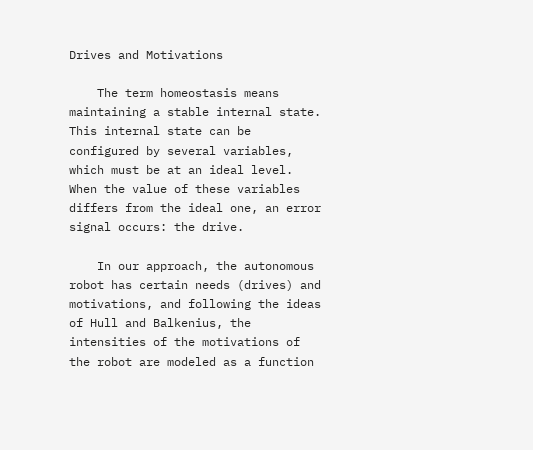Drives and Motivations

    The term homeostasis means maintaining a stable internal state. This internal state can be configured by several variables, which must be at an ideal level. When the value of these variables differs from the ideal one, an error signal occurs: the drive.

    In our approach, the autonomous robot has certain needs (drives) and motivations, and following the ideas of Hull and Balkenius, the intensities of the motivations of the robot are modeled as a function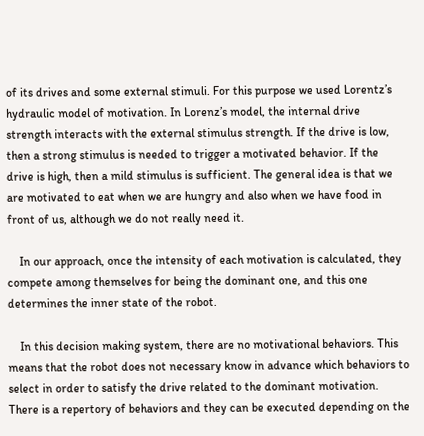of its drives and some external stimuli. For this purpose we used Lorentz’s hydraulic model of motivation. In Lorenz’s model, the internal drive strength interacts with the external stimulus strength. If the drive is low, then a strong stimulus is needed to trigger a motivated behavior. If the drive is high, then a mild stimulus is sufficient. The general idea is that we are motivated to eat when we are hungry and also when we have food in front of us, although we do not really need it.

    In our approach, once the intensity of each motivation is calculated, they compete among themselves for being the dominant one, and this one determines the inner state of the robot.

    In this decision making system, there are no motivational behaviors. This means that the robot does not necessary know in advance which behaviors to select in order to satisfy the drive related to the dominant motivation. There is a repertory of behaviors and they can be executed depending on the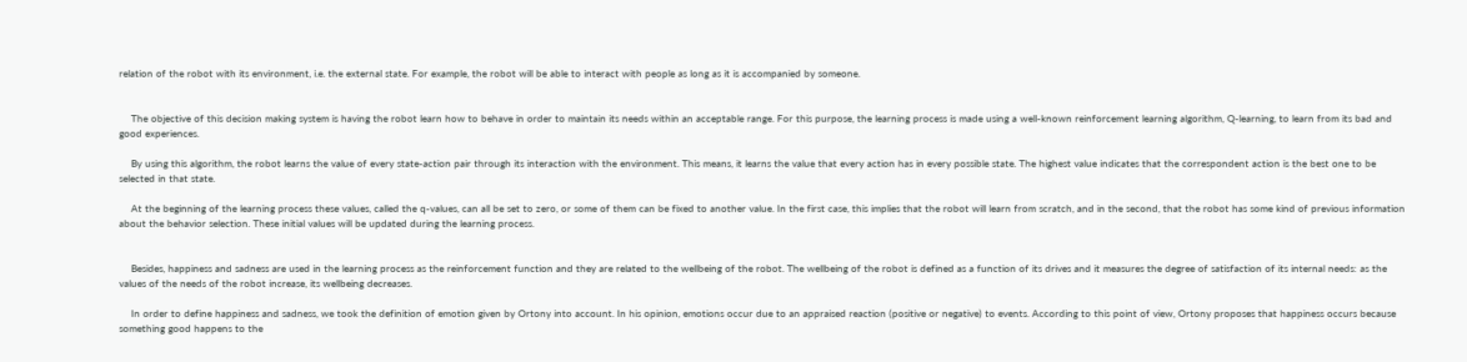relation of the robot with its environment, i.e. the external state. For example, the robot will be able to interact with people as long as it is accompanied by someone.


    The objective of this decision making system is having the robot learn how to behave in order to maintain its needs within an acceptable range. For this purpose, the learning process is made using a well-known reinforcement learning algorithm, Q-learning, to learn from its bad and good experiences.

    By using this algorithm, the robot learns the value of every state-action pair through its interaction with the environment. This means, it learns the value that every action has in every possible state. The highest value indicates that the correspondent action is the best one to be selected in that state.

    At the beginning of the learning process these values, called the q-values, can all be set to zero, or some of them can be fixed to another value. In the first case, this implies that the robot will learn from scratch, and in the second, that the robot has some kind of previous information about the behavior selection. These initial values will be updated during the learning process.


    Besides, happiness and sadness are used in the learning process as the reinforcement function and they are related to the wellbeing of the robot. The wellbeing of the robot is defined as a function of its drives and it measures the degree of satisfaction of its internal needs: as the values of the needs of the robot increase, its wellbeing decreases.

    In order to define happiness and sadness, we took the definition of emotion given by Ortony into account. In his opinion, emotions occur due to an appraised reaction (positive or negative) to events. According to this point of view, Ortony proposes that happiness occurs because something good happens to the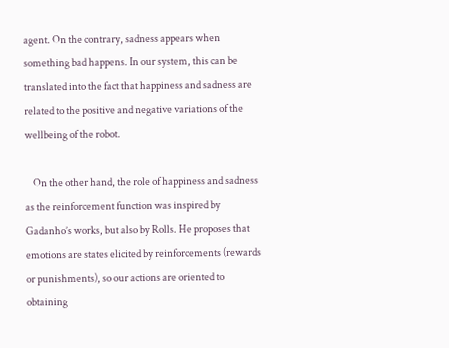agent. On the contrary, sadness appears when something bad happens. In our system, this can be translated into the fact that happiness and sadness are related to the positive and negative variations of the wellbeing of the robot.

    On the other hand, the role of happiness and sadness as the reinforcement function was inspired by Gadanho’s works, but also by Rolls. He proposes that emotions are states elicited by reinforcements (rewards or punishments), so our actions are oriented to obtaining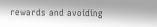rewards and avoiding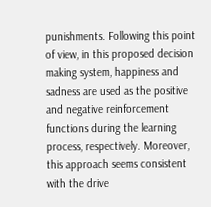punishments. Following this point of view, in this proposed decision making system, happiness and sadness are used as the positive and negative reinforcement functions during the learning process, respectively. Moreover, this approach seems consistent with the drive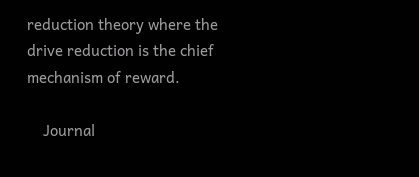reduction theory where the drive reduction is the chief mechanism of reward.

    Journal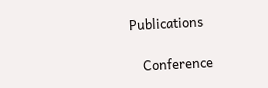Publications

    Conference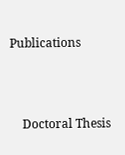Publications



    Doctoral Thesis